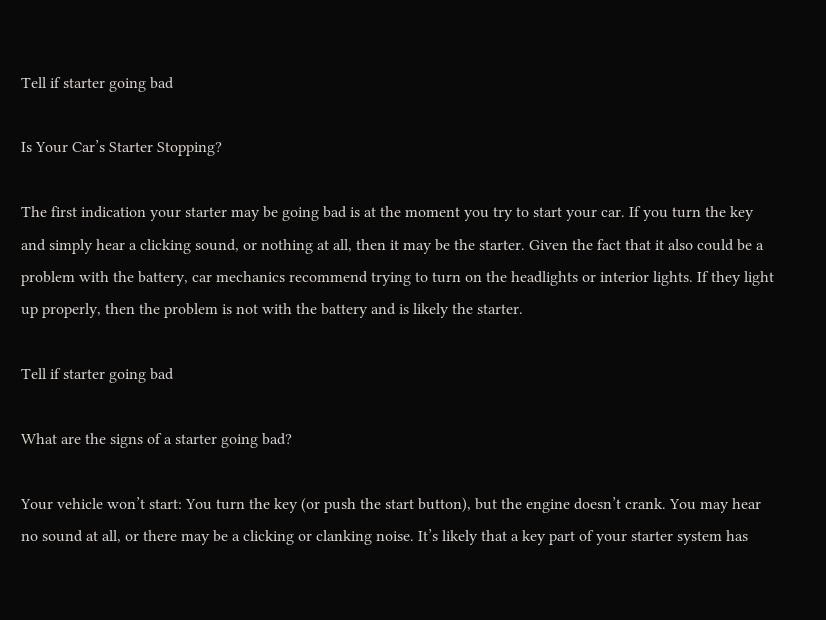Tell if starter going bad

Is Your Car’s Starter Stopping?

The first indication your starter may be going bad is at the moment you try to start your car. If you turn the key and simply hear a clicking sound, or nothing at all, then it may be the starter. Given the fact that it also could be a problem with the battery, car mechanics recommend trying to turn on the headlights or interior lights. If they light up properly, then the problem is not with the battery and is likely the starter.

Tell if starter going bad

What are the signs of a starter going bad?

Your vehicle won’t start: You turn the key (or push the start button), but the engine doesn’t crank. You may hear no sound at all, or there may be a clicking or clanking noise. It’s likely that a key part of your starter system has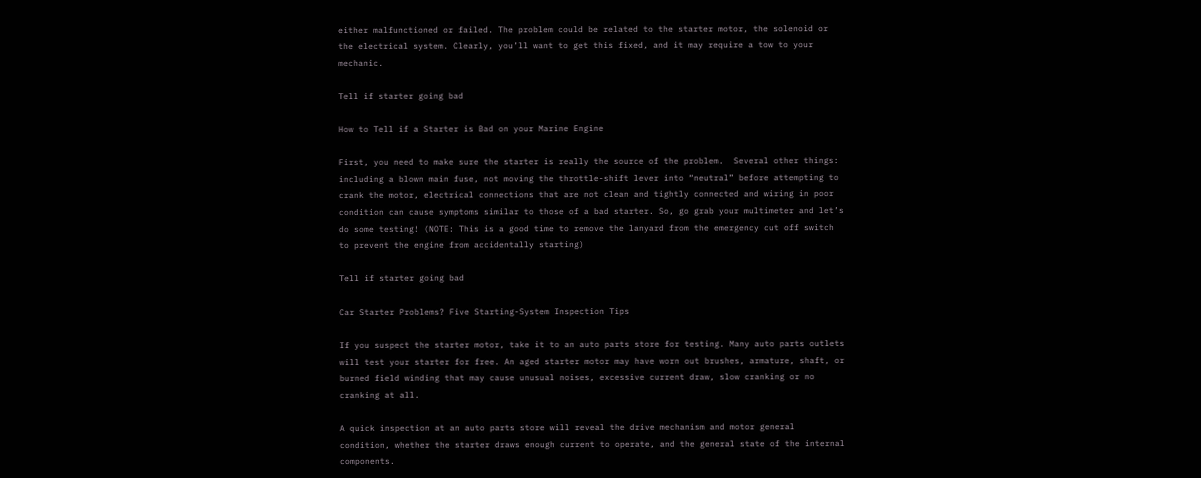either malfunctioned or failed. The problem could be related to the starter motor, the solenoid or the electrical system. Clearly, you’ll want to get this fixed, and it may require a tow to your mechanic.

Tell if starter going bad

How to Tell if a Starter is Bad on your Marine Engine

First, you need to make sure the starter is really the source of the problem.  Several other things: including a blown main fuse, not moving the throttle-shift lever into “neutral” before attempting to crank the motor, electrical connections that are not clean and tightly connected and wiring in poor condition can cause symptoms similar to those of a bad starter. So, go grab your multimeter and let’s do some testing! (NOTE: This is a good time to remove the lanyard from the emergency cut off switch to prevent the engine from accidentally starting)

Tell if starter going bad

Car Starter Problems? Five Starting-System Inspection Tips

If you suspect the starter motor, take it to an auto parts store for testing. Many auto parts outlets will test your starter for free. An aged starter motor may have worn out brushes, armature, shaft, or burned field winding that may cause unusual noises, excessive current draw, slow cranking or no cranking at all.

A quick inspection at an auto parts store will reveal the drive mechanism and motor general condition, whether the starter draws enough current to operate, and the general state of the internal components.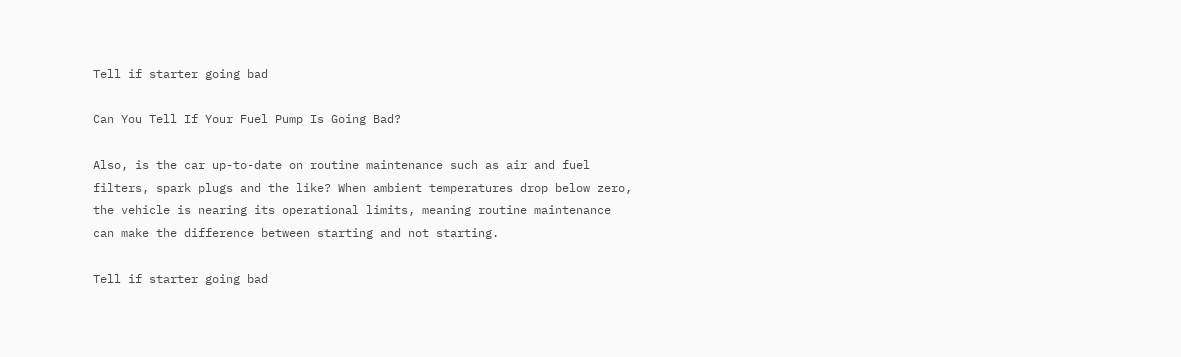Tell if starter going bad

Can You Tell If Your Fuel Pump Is Going Bad?

Also, is the car up-to-date on routine maintenance such as air and fuel filters, spark plugs and the like? When ambient temperatures drop below zero, the vehicle is nearing its operational limits, meaning routine maintenance can make the difference between starting and not starting.

Tell if starter going bad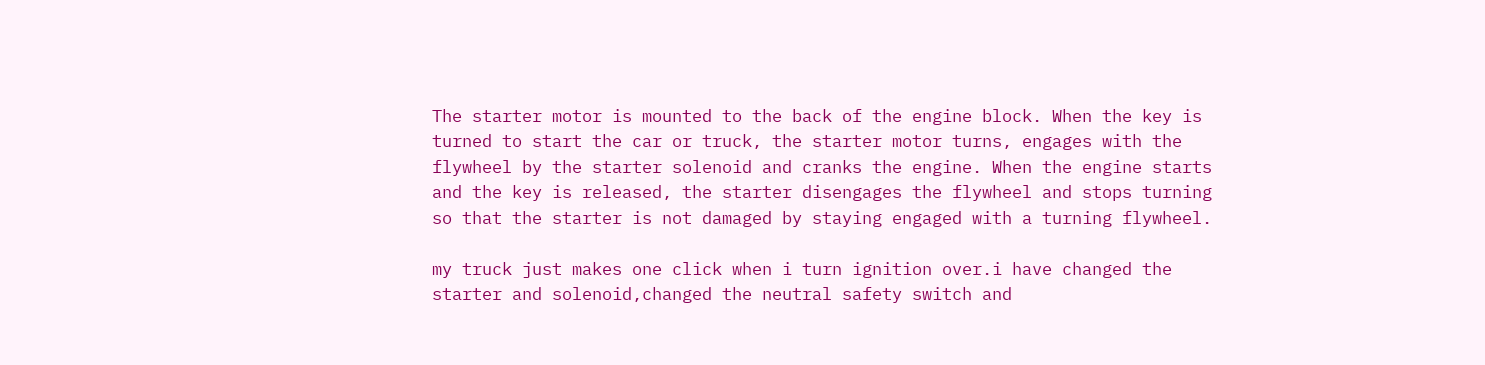The starter motor is mounted to the back of the engine block. When the key is turned to start the car or truck, the starter motor turns, engages with the flywheel by the starter solenoid and cranks the engine. When the engine starts and the key is released, the starter disengages the flywheel and stops turning so that the starter is not damaged by staying engaged with a turning flywheel.

my truck just makes one click when i turn ignition over.i have changed the starter and solenoid,changed the neutral safety switch and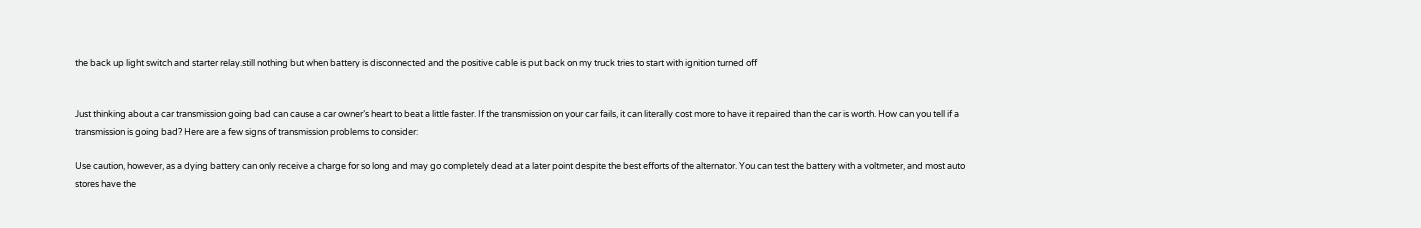the back up light switch and starter relay.still nothing but when battery is disconnected and the positive cable is put back on my truck tries to start with ignition turned off


Just thinking about a car transmission going bad can cause a car owner’s heart to beat a little faster. If the transmission on your car fails, it can literally cost more to have it repaired than the car is worth. How can you tell if a transmission is going bad? Here are a few signs of transmission problems to consider:

Use caution, however, as a dying battery can only receive a charge for so long and may go completely dead at a later point despite the best efforts of the alternator. You can test the battery with a voltmeter, and most auto stores have the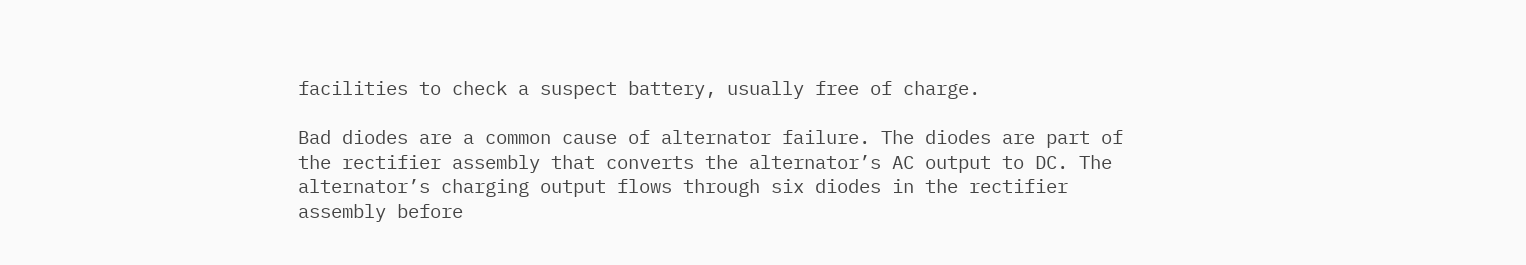facilities to check a suspect battery, usually free of charge.

Bad diodes are a common cause of alternator failure. The diodes are part of the rectifier assembly that converts the alternator’s AC output to DC. The alternator’s charging output flows through six diodes in the rectifier assembly before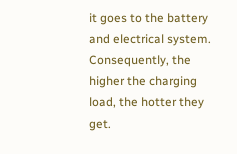it goes to the battery and electrical system. Consequently, the higher the charging load, the hotter they get.